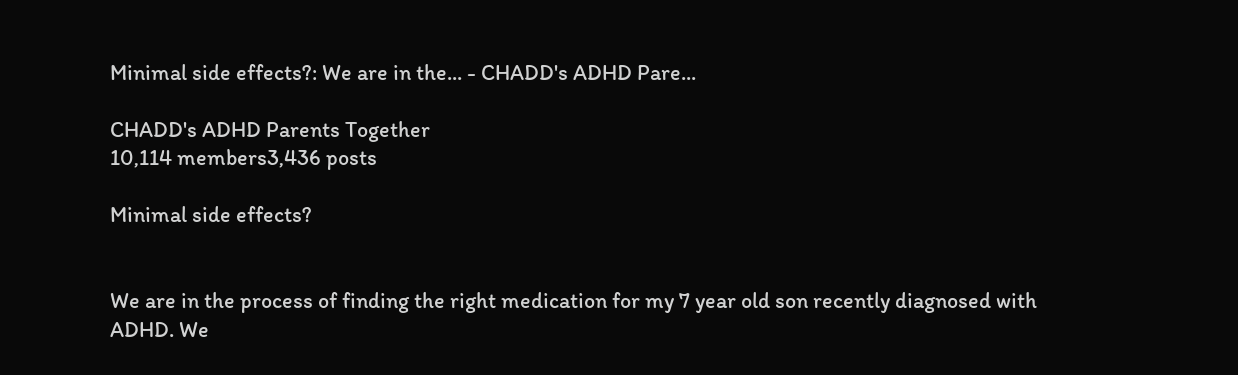Minimal side effects?: We are in the... - CHADD's ADHD Pare...

CHADD's ADHD Parents Together
10,114 members3,436 posts

Minimal side effects?


We are in the process of finding the right medication for my 7 year old son recently diagnosed with ADHD. We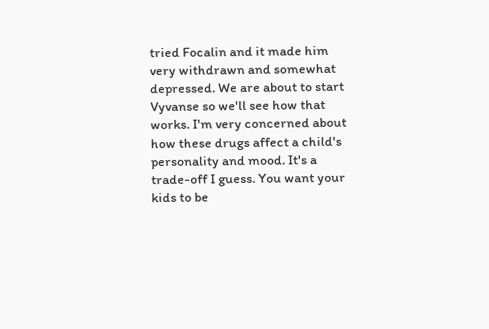tried Focalin and it made him very withdrawn and somewhat depressed. We are about to start Vyvanse so we'll see how that works. I'm very concerned about how these drugs affect a child's personality and mood. It's a trade-off I guess. You want your kids to be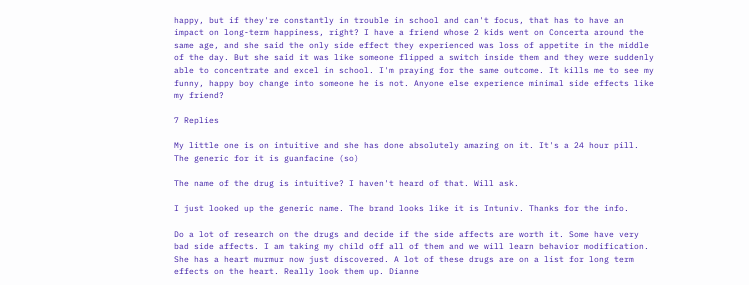happy, but if they're constantly in trouble in school and can't focus, that has to have an impact on long-term happiness, right? I have a friend whose 2 kids went on Concerta around the same age, and she said the only side effect they experienced was loss of appetite in the middle of the day. But she said it was like someone flipped a switch inside them and they were suddenly able to concentrate and excel in school. I'm praying for the same outcome. It kills me to see my funny, happy boy change into someone he is not. Anyone else experience minimal side effects like my friend?

7 Replies

My little one is on intuitive and she has done absolutely amazing on it. It's a 24 hour pill. The generic for it is guanfacine (so)

The name of the drug is intuitive? I haven't heard of that. Will ask.

I just looked up the generic name. The brand looks like it is Intuniv. Thanks for the info.

Do a lot of research on the drugs and decide if the side affects are worth it. Some have very bad side affects. I am taking my child off all of them and we will learn behavior modification. She has a heart murmur now just discovered. A lot of these drugs are on a list for long term effects on the heart. Really look them up. Dianne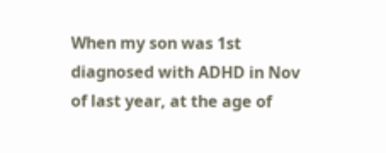When my son was 1st diagnosed with ADHD in Nov of last year, at the age of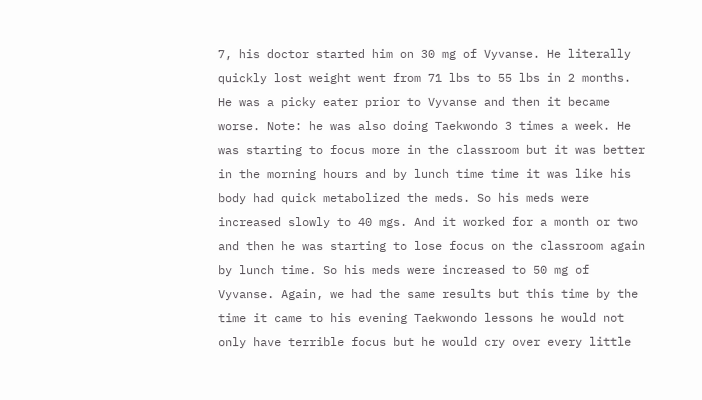7, his doctor started him on 30 mg of Vyvanse. He literally quickly lost weight went from 71 lbs to 55 lbs in 2 months. He was a picky eater prior to Vyvanse and then it became worse. Note: he was also doing Taekwondo 3 times a week. He was starting to focus more in the classroom but it was better in the morning hours and by lunch time time it was like his body had quick metabolized the meds. So his meds were increased slowly to 40 mgs. And it worked for a month or two and then he was starting to lose focus on the classroom again by lunch time. So his meds were increased to 50 mg of Vyvanse. Again, we had the same results but this time by the time it came to his evening Taekwondo lessons he would not only have terrible focus but he would cry over every little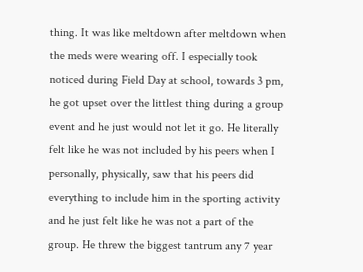thing. It was like meltdown after meltdown when the meds were wearing off. I especially took noticed during Field Day at school, towards 3 pm, he got upset over the littlest thing during a group event and he just would not let it go. He literally felt like he was not included by his peers when I personally, physically, saw that his peers did everything to include him in the sporting activity and he just felt like he was not a part of the group. He threw the biggest tantrum any 7 year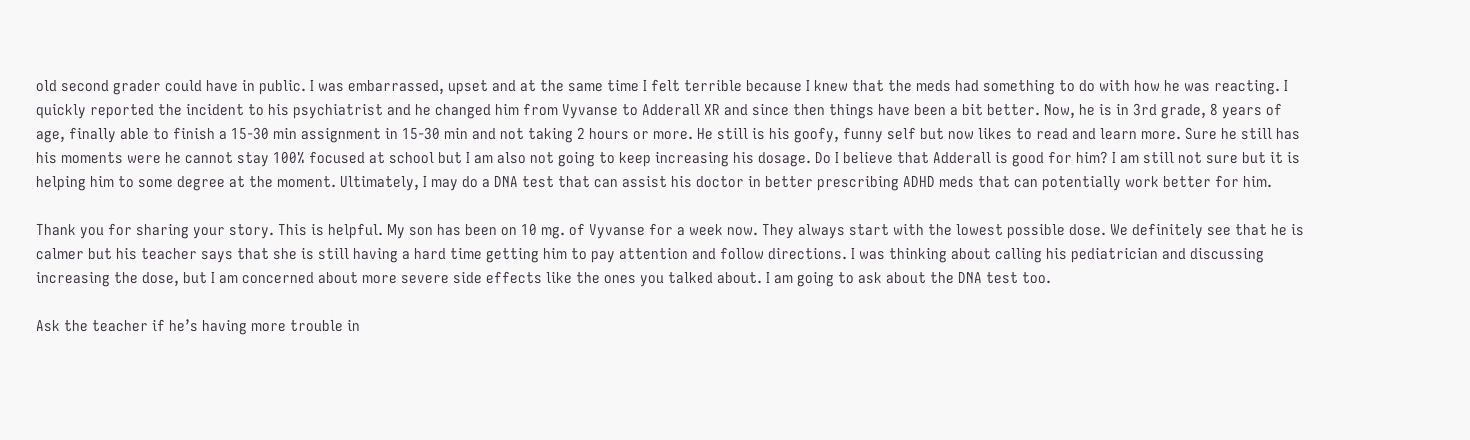old second grader could have in public. I was embarrassed, upset and at the same time I felt terrible because I knew that the meds had something to do with how he was reacting. I quickly reported the incident to his psychiatrist and he changed him from Vyvanse to Adderall XR and since then things have been a bit better. Now, he is in 3rd grade, 8 years of age, finally able to finish a 15-30 min assignment in 15-30 min and not taking 2 hours or more. He still is his goofy, funny self but now likes to read and learn more. Sure he still has his moments were he cannot stay 100% focused at school but I am also not going to keep increasing his dosage. Do I believe that Adderall is good for him? I am still not sure but it is helping him to some degree at the moment. Ultimately, I may do a DNA test that can assist his doctor in better prescribing ADHD meds that can potentially work better for him.

Thank you for sharing your story. This is helpful. My son has been on 10 mg. of Vyvanse for a week now. They always start with the lowest possible dose. We definitely see that he is calmer but his teacher says that she is still having a hard time getting him to pay attention and follow directions. I was thinking about calling his pediatrician and discussing increasing the dose, but I am concerned about more severe side effects like the ones you talked about. I am going to ask about the DNA test too.

Ask the teacher if he’s having more trouble in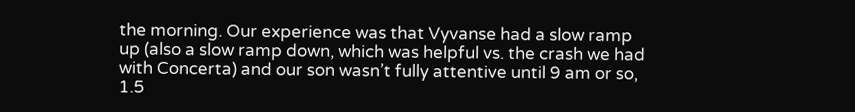the morning. Our experience was that Vyvanse had a slow ramp up (also a slow ramp down, which was helpful vs. the crash we had with Concerta) and our son wasn’t fully attentive until 9 am or so, 1.5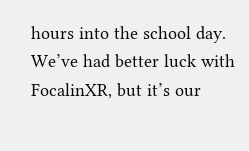hours into the school day. We’ve had better luck with FocalinXR, but it’s our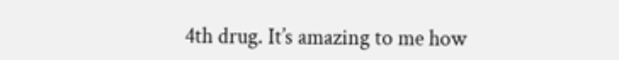4th drug. It’s amazing to me how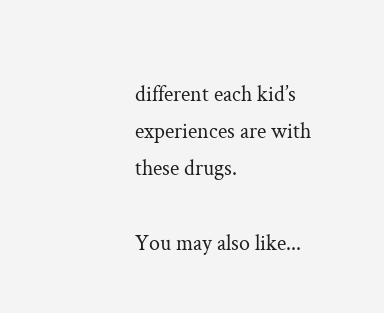different each kid’s experiences are with these drugs.

You may also like...